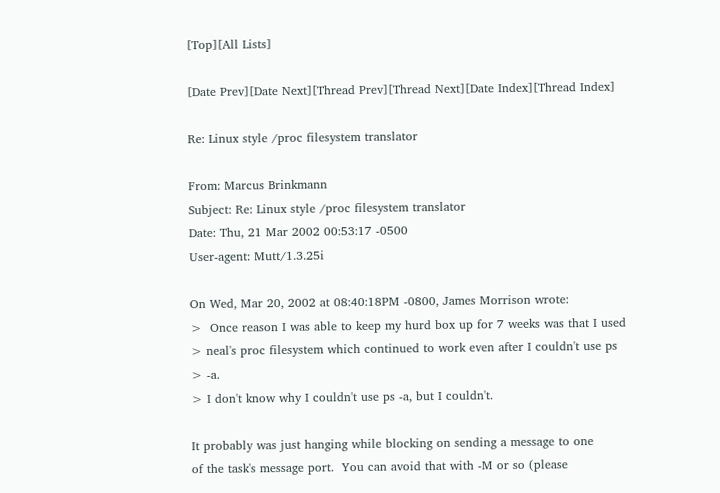[Top][All Lists]

[Date Prev][Date Next][Thread Prev][Thread Next][Date Index][Thread Index]

Re: Linux style /proc filesystem translator

From: Marcus Brinkmann
Subject: Re: Linux style /proc filesystem translator
Date: Thu, 21 Mar 2002 00:53:17 -0500
User-agent: Mutt/1.3.25i

On Wed, Mar 20, 2002 at 08:40:18PM -0800, James Morrison wrote:
>  Once reason I was able to keep my hurd box up for 7 weeks was that I used
> neal's proc filesystem which continued to work even after I couldn't use ps
> -a.
> I don't know why I couldn't use ps -a, but I couldn't.

It probably was just hanging while blocking on sending a message to one
of the task's message port.  You can avoid that with -M or so (please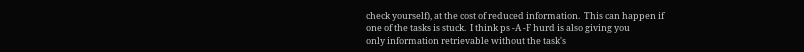check yourself), at the cost of reduced information.  This can happen if
one of the tasks is stuck.  I think ps -A -F hurd is also giving you
only information retrievable without the task's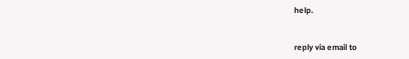help.


reply via email to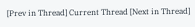[Prev in Thread] Current Thread [Next in Thread]